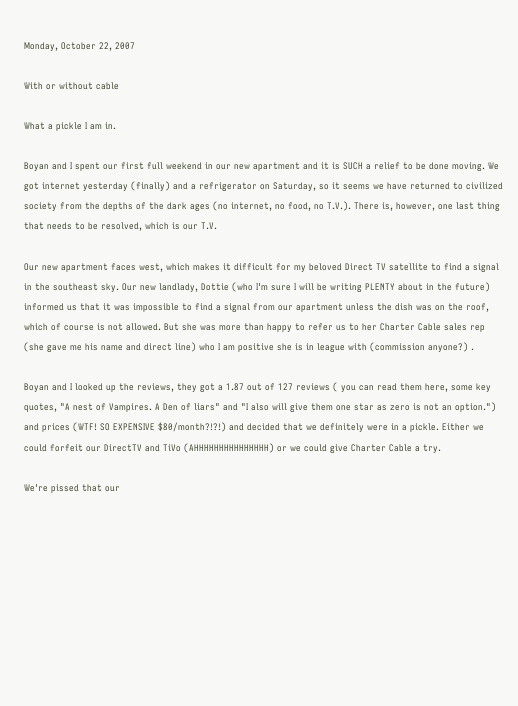Monday, October 22, 2007

With or without cable

What a pickle I am in.

Boyan and I spent our first full weekend in our new apartment and it is SUCH a relief to be done moving. We got internet yesterday (finally) and a refrigerator on Saturday, so it seems we have returned to civilized society from the depths of the dark ages (no internet, no food, no T.V.). There is, however, one last thing that needs to be resolved, which is our T.V.

Our new apartment faces west, which makes it difficult for my beloved Direct TV satellite to find a signal in the southeast sky. Our new landlady, Dottie (who I'm sure I will be writing PLENTY about in the future) informed us that it was impossible to find a signal from our apartment unless the dish was on the roof, which of course is not allowed. But she was more than happy to refer us to her Charter Cable sales rep (she gave me his name and direct line) who I am positive she is in league with (commission anyone?) .

Boyan and I looked up the reviews, they got a 1.87 out of 127 reviews ( you can read them here, some key quotes, "A nest of Vampires. A Den of liars" and "I also will give them one star as zero is not an option.") and prices (WTF! SO EXPENSIVE $80/month?!?!) and decided that we definitely were in a pickle. Either we could forfeit our DirectTV and TiVo (AHHHHHHHHHHHHHHH) or we could give Charter Cable a try.

We're pissed that our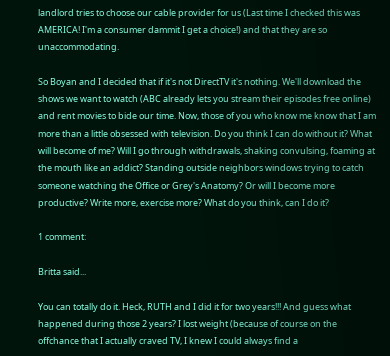landlord tries to choose our cable provider for us (Last time I checked this was AMERICA! I'm a consumer dammit I get a choice!) and that they are so unaccommodating.

So Boyan and I decided that if it's not DirectTV it's nothing. We'll download the shows we want to watch (ABC already lets you stream their episodes free online) and rent movies to bide our time. Now, those of you who know me know that I am more than a little obsessed with television. Do you think I can do without it? What will become of me? Will I go through withdrawals, shaking convulsing, foaming at the mouth like an addict? Standing outside neighbors windows trying to catch someone watching the Office or Grey's Anatomy? Or will I become more productive? Write more, exercise more? What do you think, can I do it?

1 comment:

Britta said...

You can totally do it. Heck, RUTH and I did it for two years!!! And guess what happened during those 2 years? I lost weight (because of course on the offchance that I actually craved TV, I knew I could always find a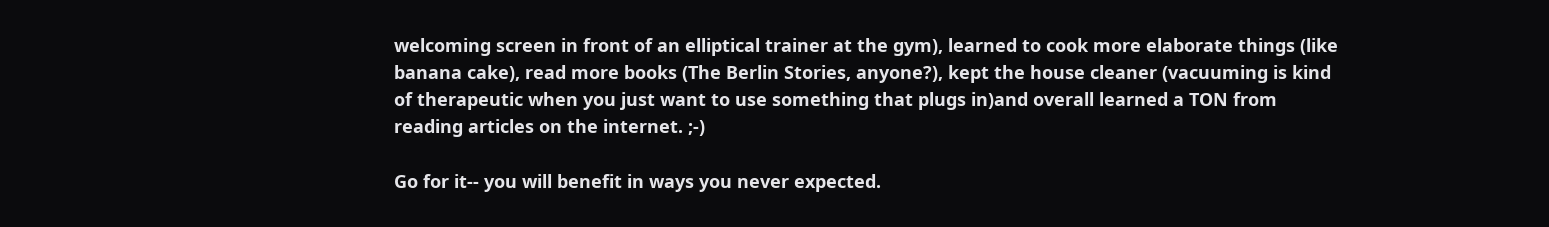welcoming screen in front of an elliptical trainer at the gym), learned to cook more elaborate things (like banana cake), read more books (The Berlin Stories, anyone?), kept the house cleaner (vacuuming is kind of therapeutic when you just want to use something that plugs in)and overall learned a TON from reading articles on the internet. ;-)

Go for it-- you will benefit in ways you never expected.